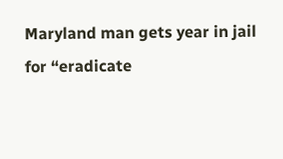Maryland man gets year in jail for “eradicate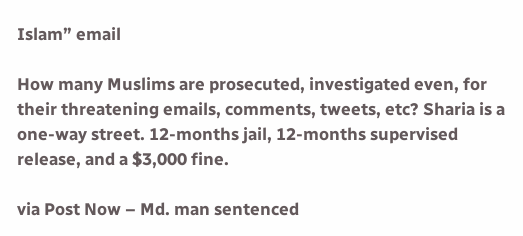Islam” email

How many Muslims are prosecuted, investigated even, for their threatening emails, comments, tweets, etc? Sharia is a one-way street. 12-months jail, 12-months supervised release, and a $3,000 fine.

via Post Now – Md. man sentenced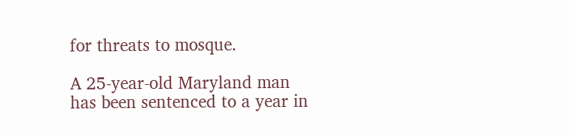for threats to mosque.

A 25-year-old Maryland man has been sentenced to a year in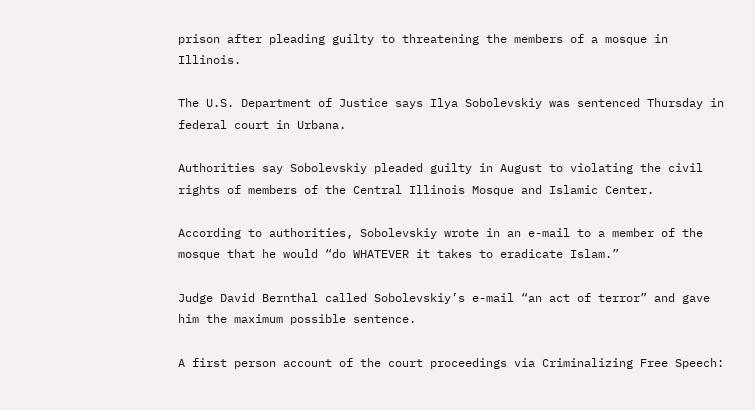prison after pleading guilty to threatening the members of a mosque in Illinois.

The U.S. Department of Justice says Ilya Sobolevskiy was sentenced Thursday in federal court in Urbana.

Authorities say Sobolevskiy pleaded guilty in August to violating the civil rights of members of the Central Illinois Mosque and Islamic Center.

According to authorities, Sobolevskiy wrote in an e-mail to a member of the mosque that he would “do WHATEVER it takes to eradicate Islam.”

Judge David Bernthal called Sobolevskiy’s e-mail “an act of terror” and gave him the maximum possible sentence.

A first person account of the court proceedings via Criminalizing Free Speech: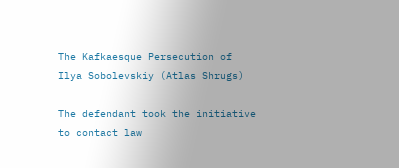The Kafkaesque Persecution of Ilya Sobolevskiy (Atlas Shrugs)

The defendant took the initiative to contact law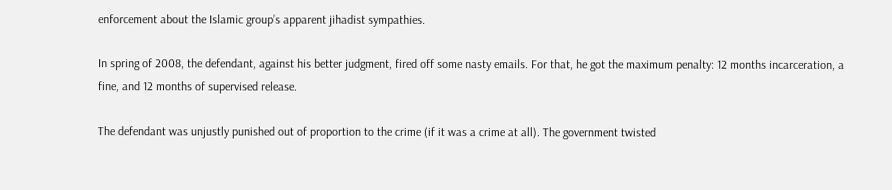enforcement about the Islamic group’s apparent jihadist sympathies.

In spring of 2008, the defendant, against his better judgment, fired off some nasty emails. For that, he got the maximum penalty: 12 months incarceration, a fine, and 12 months of supervised release.

The defendant was unjustly punished out of proportion to the crime (if it was a crime at all). The government twisted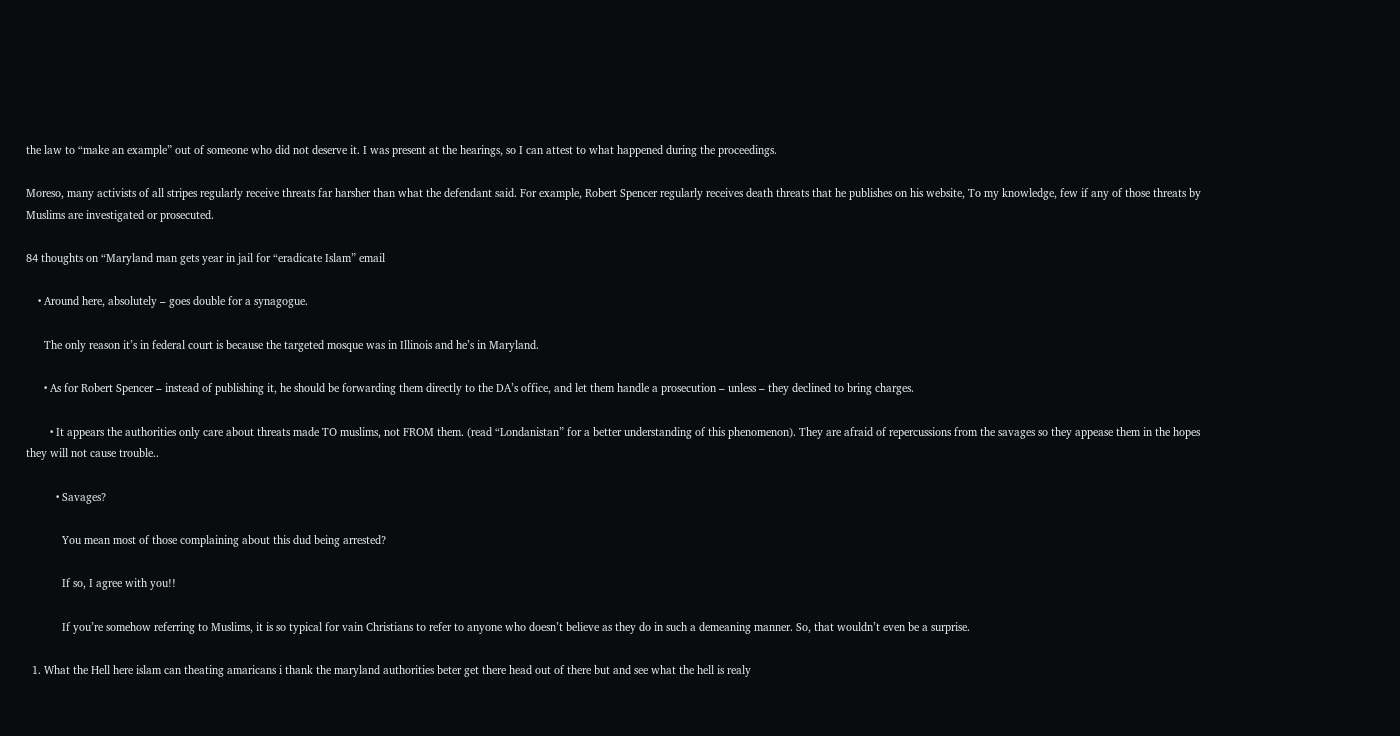the law to “make an example” out of someone who did not deserve it. I was present at the hearings, so I can attest to what happened during the proceedings.

Moreso, many activists of all stripes regularly receive threats far harsher than what the defendant said. For example, Robert Spencer regularly receives death threats that he publishes on his website, To my knowledge, few if any of those threats by Muslims are investigated or prosecuted.

84 thoughts on “Maryland man gets year in jail for “eradicate Islam” email

    • Around here, absolutely – goes double for a synagogue.

      The only reason it’s in federal court is because the targeted mosque was in Illinois and he’s in Maryland.

      • As for Robert Spencer – instead of publishing it, he should be forwarding them directly to the DA’s office, and let them handle a prosecution – unless – they declined to bring charges.

        • It appears the authorities only care about threats made TO muslims, not FROM them. (read “Londanistan” for a better understanding of this phenomenon). They are afraid of repercussions from the savages so they appease them in the hopes they will not cause trouble..

          • Savages?

            You mean most of those complaining about this dud being arrested?

            If so, I agree with you!!

            If you’re somehow referring to Muslims, it is so typical for vain Christians to refer to anyone who doesn’t believe as they do in such a demeaning manner. So, that wouldn’t even be a surprise.

  1. What the Hell here islam can theating amaricans i thank the maryland authorities beter get there head out of there but and see what the hell is realy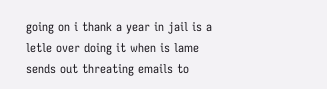going on i thank a year in jail is a letle over doing it when is lame sends out threating emails to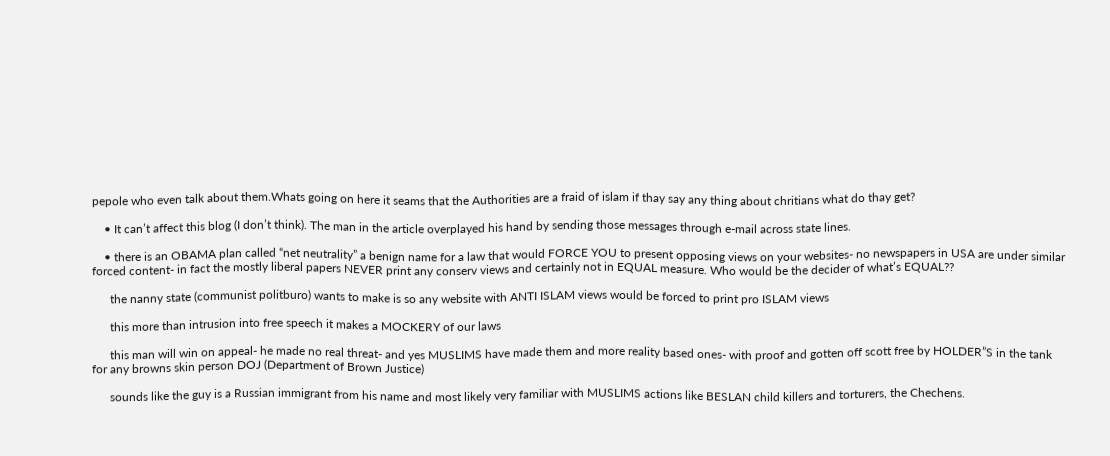pepole who even talk about them.Whats going on here it seams that the Authorities are a fraid of islam if thay say any thing about chritians what do thay get?

    • It can’t affect this blog (I don’t think). The man in the article overplayed his hand by sending those messages through e-mail across state lines.

    • there is an OBAMA plan called “net neutrality” a benign name for a law that would FORCE YOU to present opposing views on your websites- no newspapers in USA are under similar forced content- in fact the mostly liberal papers NEVER print any conserv views and certainly not in EQUAL measure. Who would be the decider of what’s EQUAL??

      the nanny state (communist politburo) wants to make is so any website with ANTI ISLAM views would be forced to print pro ISLAM views

      this more than intrusion into free speech it makes a MOCKERY of our laws

      this man will win on appeal- he made no real threat- and yes MUSLIMS have made them and more reality based ones- with proof and gotten off scott free by HOLDER”S in the tank for any browns skin person DOJ (Department of Brown Justice)

      sounds like the guy is a Russian immigrant from his name and most likely very familiar with MUSLIMS actions like BESLAN child killers and torturers, the Chechens.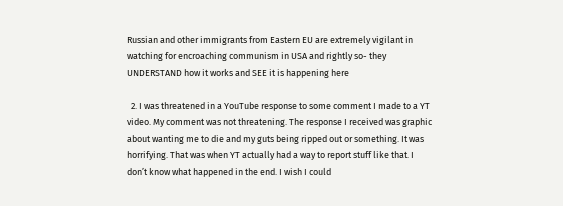Russian and other immigrants from Eastern EU are extremely vigilant in watching for encroaching communism in USA and rightly so- they UNDERSTAND how it works and SEE it is happening here

  2. I was threatened in a YouTube response to some comment I made to a YT video. My comment was not threatening. The response I received was graphic about wanting me to die and my guts being ripped out or something. It was horrifying. That was when YT actually had a way to report stuff like that. I don’t know what happened in the end. I wish I could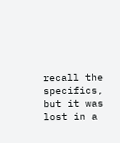recall the specifics, but it was lost in a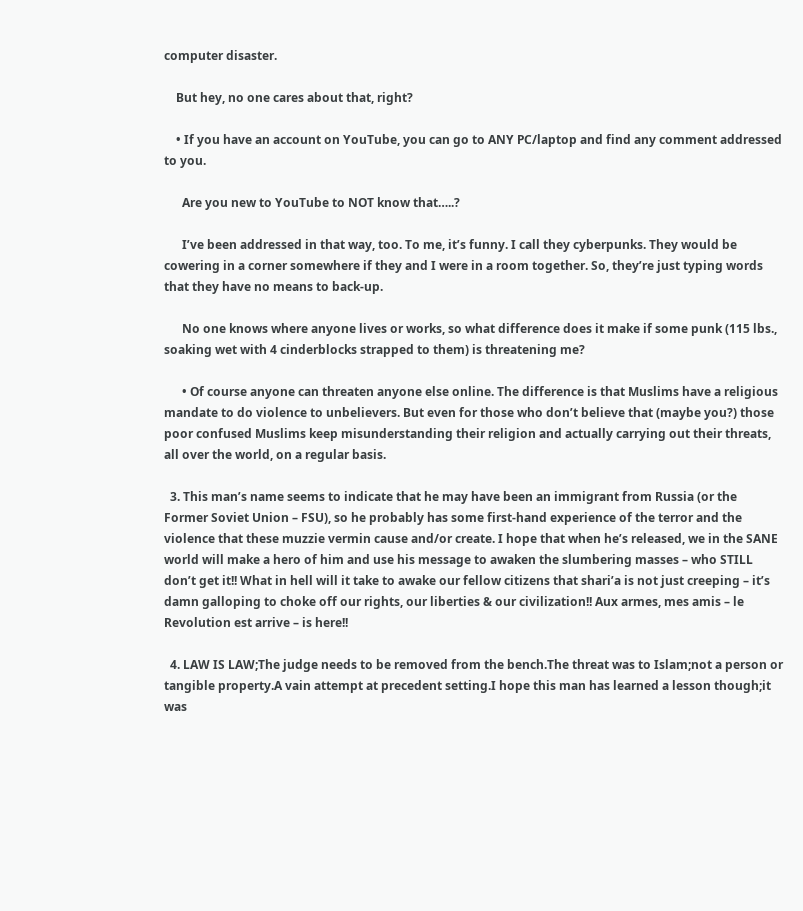computer disaster.

    But hey, no one cares about that, right?

    • If you have an account on YouTube, you can go to ANY PC/laptop and find any comment addressed to you.

      Are you new to YouTube to NOT know that…..?

      I’ve been addressed in that way, too. To me, it’s funny. I call they cyberpunks. They would be cowering in a corner somewhere if they and I were in a room together. So, they’re just typing words that they have no means to back-up.

      No one knows where anyone lives or works, so what difference does it make if some punk (115 lbs., soaking wet with 4 cinderblocks strapped to them) is threatening me?

      • Of course anyone can threaten anyone else online. The difference is that Muslims have a religious mandate to do violence to unbelievers. But even for those who don’t believe that (maybe you?) those poor confused Muslims keep misunderstanding their religion and actually carrying out their threats, all over the world, on a regular basis.

  3. This man’s name seems to indicate that he may have been an immigrant from Russia (or the Former Soviet Union – FSU), so he probably has some first-hand experience of the terror and the violence that these muzzie vermin cause and/or create. I hope that when he’s released, we in the SANE world will make a hero of him and use his message to awaken the slumbering masses – who STILL don’t get it!! What in hell will it take to awake our fellow citizens that shari’a is not just creeping – it’s damn galloping to choke off our rights, our liberties & our civilization!! Aux armes, mes amis – le Revolution est arrive – is here!!

  4. LAW IS LAW;The judge needs to be removed from the bench.The threat was to Islam;not a person or tangible property.A vain attempt at precedent setting.I hope this man has learned a lesson though;it was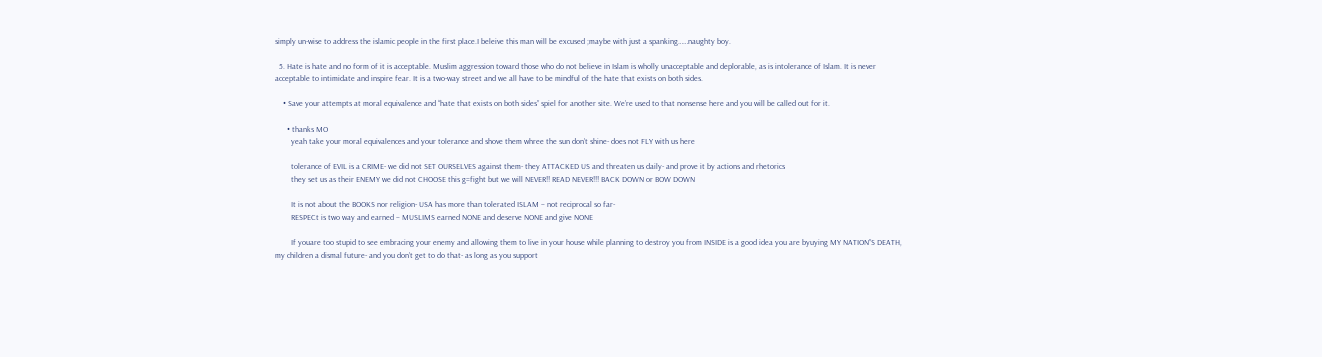simply un-wise to address the islamic people in the first place.I beleive this man will be excused ;maybe with just a spanking……naughty boy.

  5. Hate is hate and no form of it is acceptable. Muslim aggression toward those who do not believe in Islam is wholly unacceptable and deplorable, as is intolerance of Islam. It is never acceptable to intimidate and inspire fear. It is a two-way street and we all have to be mindful of the hate that exists on both sides.

    • Save your attempts at moral equivalence and “hate that exists on both sides” spiel for another site. We’re used to that nonsense here and you will be called out for it.

      • thanks MO
        yeah take your moral equivalences and your tolerance and shove them whree the sun don’t shine- does not FLY with us here

        tolerance of EVIL is a CRIME- we did not SET OURSELVES against them- they ATTACKED US and threaten us daily- and prove it by actions and rhetorics
        they set us as their ENEMY we did not CHOOSE this g=fight but we will NEVER!! READ NEVER!!! BACK DOWN or BOW DOWN

        It is not about the BOOKS nor religion- USA has more than tolerated ISLAM – not reciprocal so far-
        RESPECt is two way and earned – MUSLIMS earned NONE and deserve NONE and give NONE

        If youare too stupid to see embracing your enemy and allowing them to live in your house while planning to destroy you from INSIDE is a good idea you are byuying MY NATION”S DEATH, my children a dismal future- and you don’t get to do that- as long as you support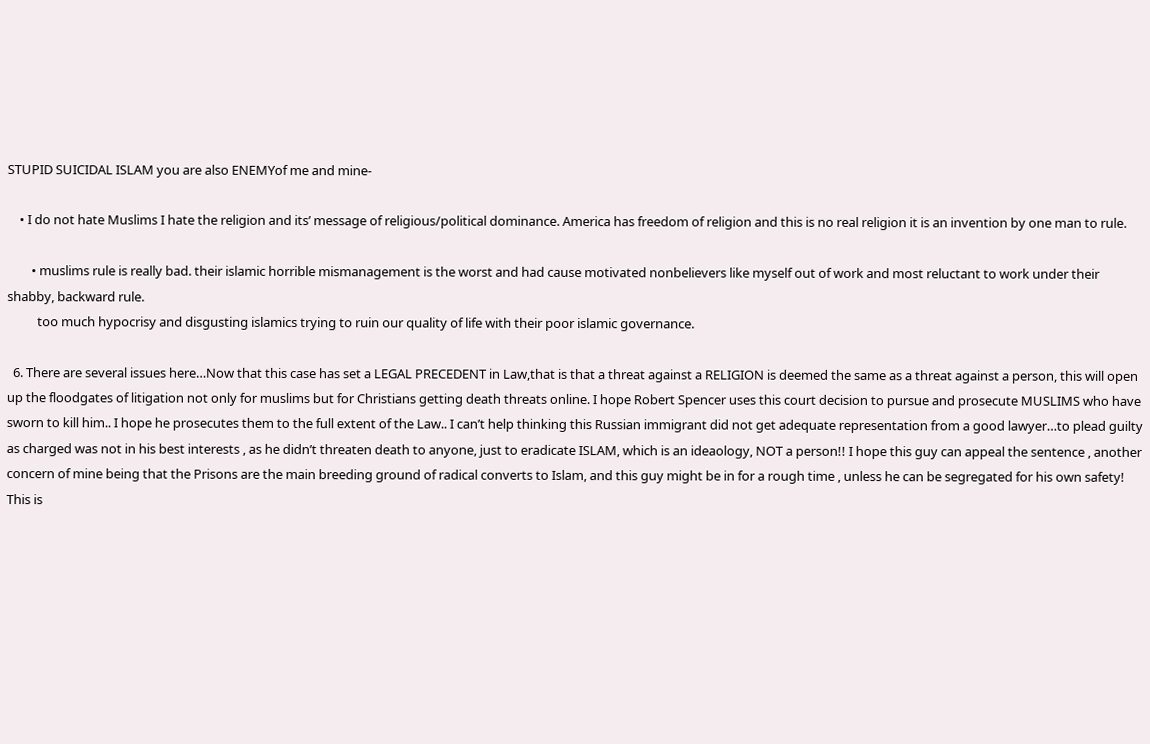STUPID SUICIDAL ISLAM you are also ENEMYof me and mine-

    • I do not hate Muslims I hate the religion and its’ message of religious/political dominance. America has freedom of religion and this is no real religion it is an invention by one man to rule.

        • muslims rule is really bad. their islamic horrible mismanagement is the worst and had cause motivated nonbelievers like myself out of work and most reluctant to work under their shabby, backward rule.
          too much hypocrisy and disgusting islamics trying to ruin our quality of life with their poor islamic governance.

  6. There are several issues here…Now that this case has set a LEGAL PRECEDENT in Law,that is that a threat against a RELIGION is deemed the same as a threat against a person, this will open up the floodgates of litigation not only for muslims but for Christians getting death threats online. I hope Robert Spencer uses this court decision to pursue and prosecute MUSLIMS who have sworn to kill him.. I hope he prosecutes them to the full extent of the Law.. I can’t help thinking this Russian immigrant did not get adequate representation from a good lawyer…to plead guilty as charged was not in his best interests , as he didn’t threaten death to anyone, just to eradicate ISLAM, which is an ideaology, NOT a person!! I hope this guy can appeal the sentence , another concern of mine being that the Prisons are the main breeding ground of radical converts to Islam, and this guy might be in for a rough time , unless he can be segregated for his own safety! This is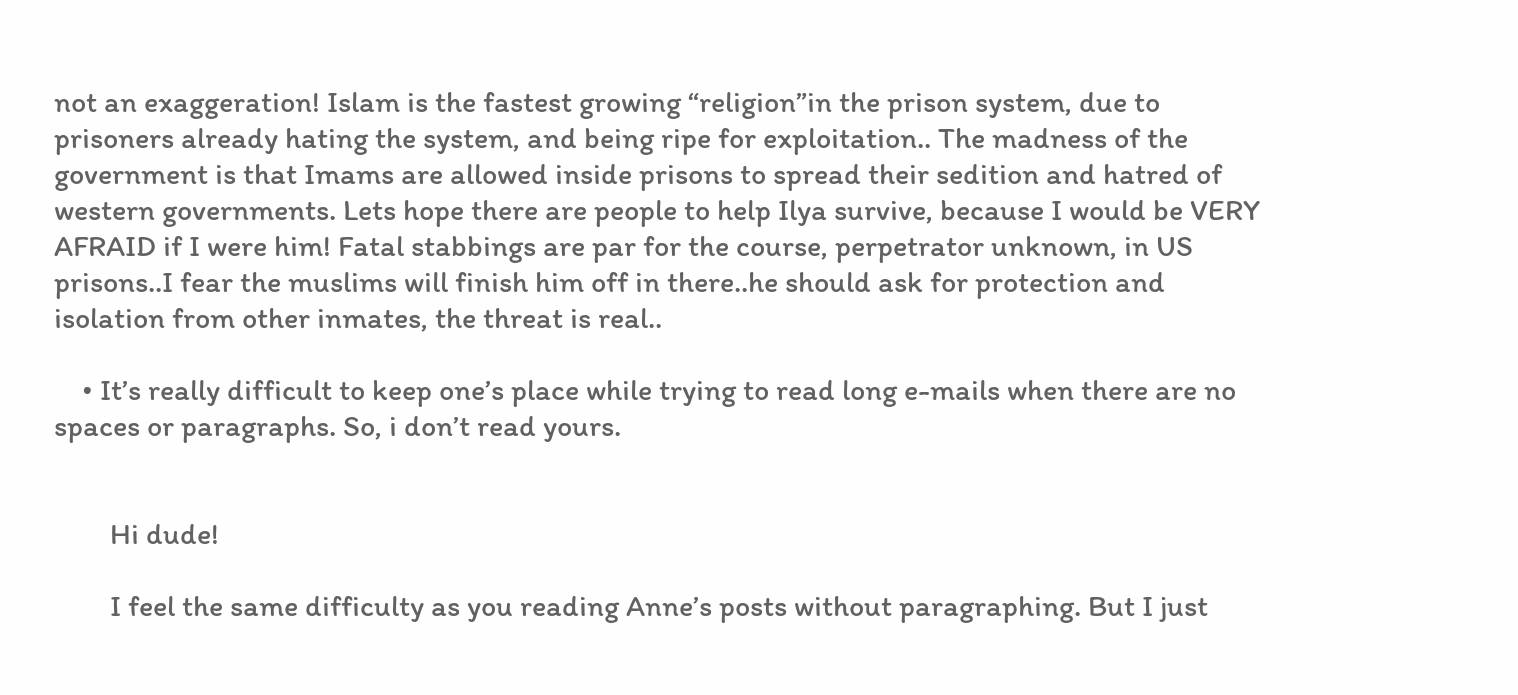not an exaggeration! Islam is the fastest growing “religion”in the prison system, due to prisoners already hating the system, and being ripe for exploitation.. The madness of the government is that Imams are allowed inside prisons to spread their sedition and hatred of western governments. Lets hope there are people to help Ilya survive, because I would be VERY AFRAID if I were him! Fatal stabbings are par for the course, perpetrator unknown, in US prisons..I fear the muslims will finish him off in there..he should ask for protection and isolation from other inmates, the threat is real..

    • It’s really difficult to keep one’s place while trying to read long e-mails when there are no spaces or paragraphs. So, i don’t read yours.


        Hi dude!

        I feel the same difficulty as you reading Anne’s posts without paragraphing. But I just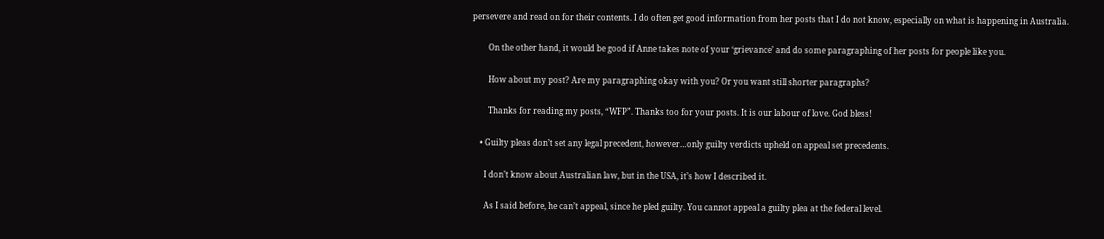persevere and read on for their contents. I do often get good information from her posts that I do not know, especially on what is happening in Australia.

        On the other hand, it would be good if Anne takes note of your ‘grievance’ and do some paragraphing of her posts for people like you.

        How about my post? Are my paragraphing okay with you? Or you want still shorter paragraphs?

        Thanks for reading my posts, “WFP”. Thanks too for your posts. It is our labour of love. God bless!

    • Guilty pleas don’t set any legal precedent, however…only guilty verdicts upheld on appeal set precedents.

      I don’t know about Australian law, but in the USA, it’s how I described it.

      As I said before, he can’t appeal, since he pled guilty. You cannot appeal a guilty plea at the federal level.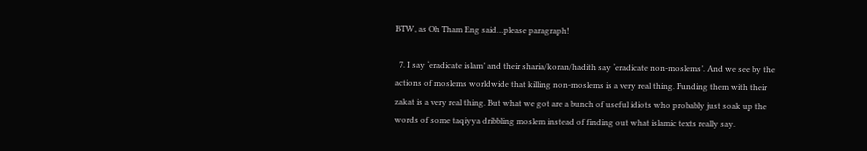BTW, as Oh Tham Eng said…please paragraph!

  7. I say ‘eradicate islam’ and their sharia/koran/hadith say ‘eradicate non-moslems’. And we see by the actions of moslems worldwide that killing non-moslems is a very real thing. Funding them with their zakat is a very real thing. But what we got are a bunch of useful idiots who probably just soak up the words of some taqiyya dribbling moslem instead of finding out what islamic texts really say.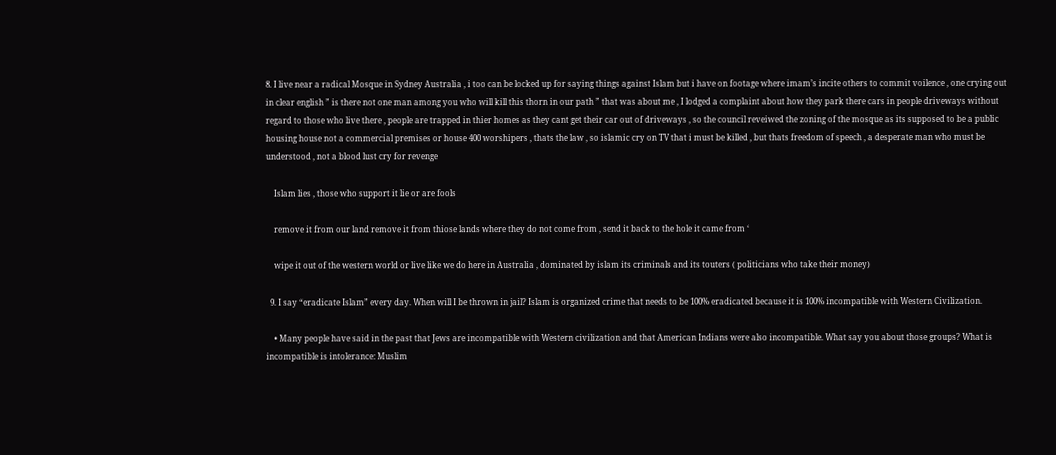8. I live near a radical Mosque in Sydney Australia , i too can be locked up for saying things against Islam but i have on footage where imam’s incite others to commit voilence , one crying out in clear english ” is there not one man among you who will kill this thorn in our path ” that was about me , I lodged a complaint about how they park there cars in people driveways without regard to those who live there , people are trapped in thier homes as they cant get their car out of driveways , so the council reveiwed the zoning of the mosque as its supposed to be a public housing house not a commercial premises or house 400 worshipers , thats the law , so islamic cry on TV that i must be killed , but thats freedom of speech , a desperate man who must be understood , not a blood lust cry for revenge

    Islam lies , those who support it lie or are fools

    remove it from our land remove it from thiose lands where they do not come from , send it back to the hole it came from ‘

    wipe it out of the western world or live like we do here in Australia , dominated by islam its criminals and its touters ( politicians who take their money)

  9. I say “eradicate Islam” every day. When will I be thrown in jail? Islam is organized crime that needs to be 100% eradicated because it is 100% incompatible with Western Civilization.

    • Many people have said in the past that Jews are incompatible with Western civilization and that American Indians were also incompatible. What say you about those groups? What is incompatible is intolerance: Muslim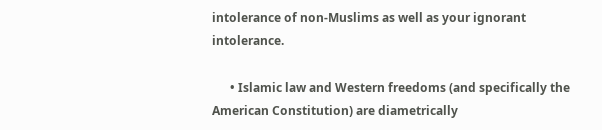intolerance of non-Muslims as well as your ignorant intolerance.

      • Islamic law and Western freedoms (and specifically the American Constitution) are diametrically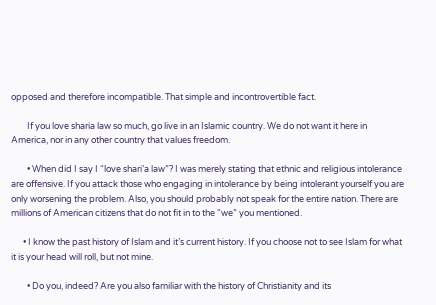opposed and therefore incompatible. That simple and incontrovertible fact.

        If you love sharia law so much, go live in an Islamic country. We do not want it here in America, nor in any other country that values freedom.

        • When did I say I “love shari’a law”? I was merely stating that ethnic and religious intolerance are offensive. If you attack those who engaging in intolerance by being intolerant yourself you are only worsening the problem. Also, you should probably not speak for the entire nation. There are millions of American citizens that do not fit in to the “we” you mentioned.

      • I know the past history of Islam and it’s current history. If you choose not to see Islam for what it is your head will roll, but not mine.

        • Do you, indeed? Are you also familiar with the history of Christianity and its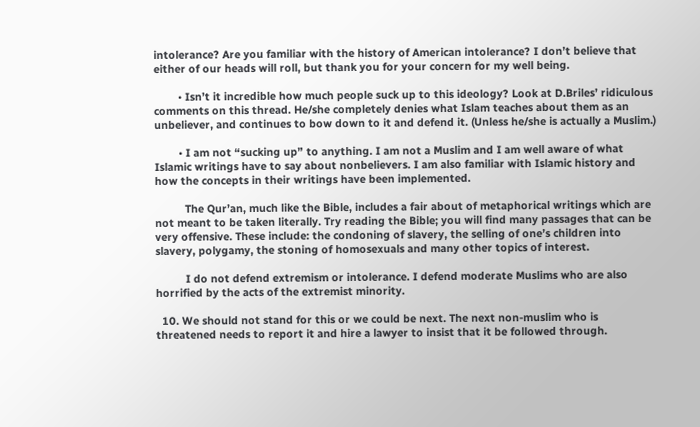intolerance? Are you familiar with the history of American intolerance? I don’t believe that either of our heads will roll, but thank you for your concern for my well being.

        • Isn’t it incredible how much people suck up to this ideology? Look at D.Briles’ ridiculous comments on this thread. He/she completely denies what Islam teaches about them as an unbeliever, and continues to bow down to it and defend it. (Unless he/she is actually a Muslim.)

        • I am not “sucking up” to anything. I am not a Muslim and I am well aware of what Islamic writings have to say about nonbelievers. I am also familiar with Islamic history and how the concepts in their writings have been implemented.

          The Qur’an, much like the Bible, includes a fair about of metaphorical writings which are not meant to be taken literally. Try reading the Bible; you will find many passages that can be very offensive. These include: the condoning of slavery, the selling of one’s children into slavery, polygamy, the stoning of homosexuals and many other topics of interest.

          I do not defend extremism or intolerance. I defend moderate Muslims who are also horrified by the acts of the extremist minority.

  10. We should not stand for this or we could be next. The next non-muslim who is threatened needs to report it and hire a lawyer to insist that it be followed through.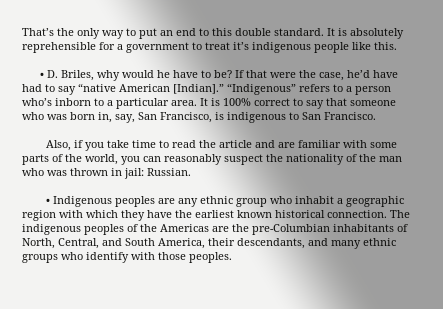That’s the only way to put an end to this double standard. It is absolutely reprehensible for a government to treat it’s indigenous people like this.

      • D. Briles, why would he have to be? If that were the case, he’d have had to say “native American [Indian].” “Indigenous” refers to a person who’s inborn to a particular area. It is 100% correct to say that someone who was born in, say, San Francisco, is indigenous to San Francisco.

        Also, if you take time to read the article and are familiar with some parts of the world, you can reasonably suspect the nationality of the man who was thrown in jail: Russian.

        • Indigenous peoples are any ethnic group who inhabit a geographic region with which they have the earliest known historical connection. The indigenous peoples of the Americas are the pre-Columbian inhabitants of North, Central, and South America, their descendants, and many ethnic groups who identify with those peoples.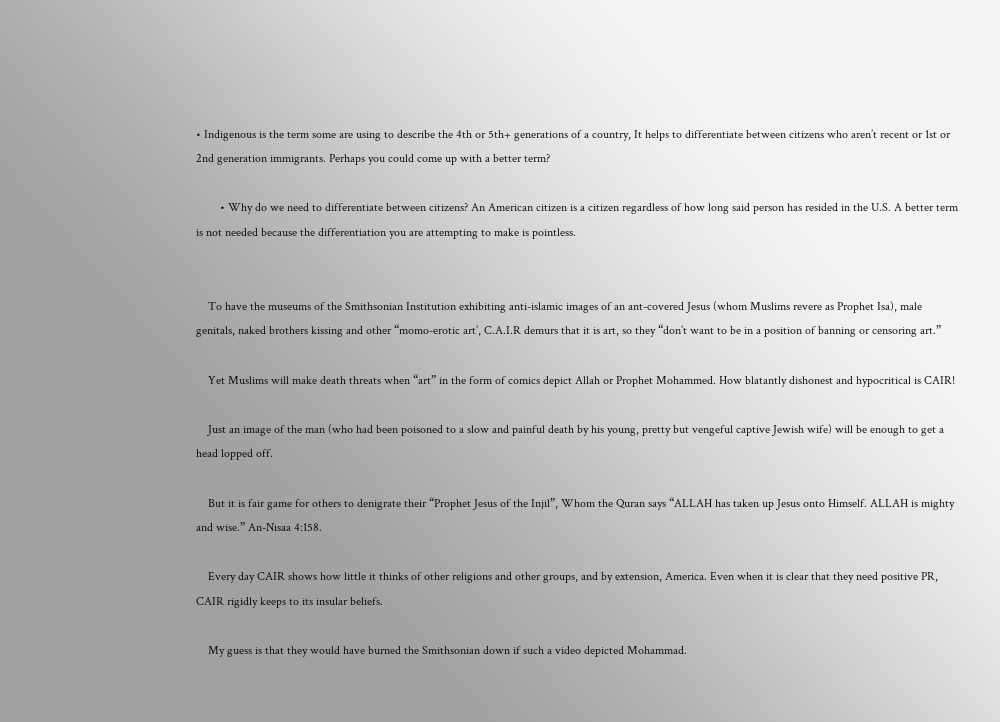• Indigenous is the term some are using to describe the 4th or 5th+ generations of a country, It helps to differentiate between citizens who aren’t recent or 1st or 2nd generation immigrants. Perhaps you could come up with a better term?

        • Why do we need to differentiate between citizens? An American citizen is a citizen regardless of how long said person has resided in the U.S. A better term is not needed because the differentiation you are attempting to make is pointless.


    To have the museums of the Smithsonian Institution exhibiting anti-islamic images of an ant-covered Jesus (whom Muslims revere as Prophet Isa), male genitals, naked brothers kissing and other “momo-erotic art’, C.A.I.R demurs that it is art, so they “don’t want to be in a position of banning or censoring art.”

    Yet Muslims will make death threats when “art” in the form of comics depict Allah or Prophet Mohammed. How blatantly dishonest and hypocritical is CAIR!

    Just an image of the man (who had been poisoned to a slow and painful death by his young, pretty but vengeful captive Jewish wife) will be enough to get a head lopped off.

    But it is fair game for others to denigrate their “Prophet Jesus of the Injil”, Whom the Quran says “ALLAH has taken up Jesus onto Himself. ALLAH is mighty and wise.” An-Nisaa 4:158.

    Every day CAIR shows how little it thinks of other religions and other groups, and by extension, America. Even when it is clear that they need positive PR, CAIR rigidly keeps to its insular beliefs.

    My guess is that they would have burned the Smithsonian down if such a video depicted Mohammad.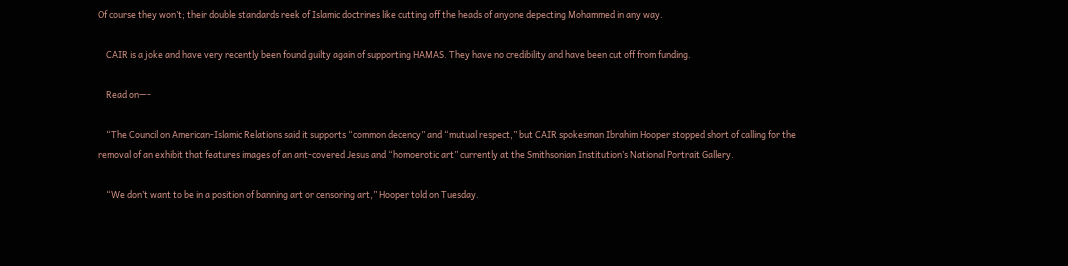Of course they won’t; their double standards reek of Islamic doctrines like cutting off the heads of anyone depecting Mohammed in any way.

    CAIR is a joke and have very recently been found guilty again of supporting HAMAS. They have no credibility and have been cut off from funding.

    Read on—-

    “The Council on American-Islamic Relations said it supports “common decency” and “mutual respect,” but CAIR spokesman Ibrahim Hooper stopped short of calling for the removal of an exhibit that features images of an ant-covered Jesus and “homoerotic art” currently at the Smithsonian Institution’s National Portrait Gallery.

    “We don’t want to be in a position of banning art or censoring art,” Hooper told on Tuesday.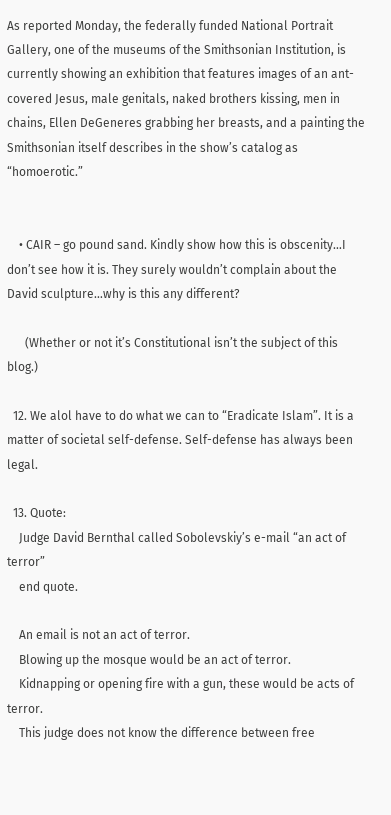As reported Monday, the federally funded National Portrait Gallery, one of the museums of the Smithsonian Institution, is currently showing an exhibition that features images of an ant-covered Jesus, male genitals, naked brothers kissing, men in chains, Ellen DeGeneres grabbing her breasts, and a painting the Smithsonian itself describes in the show’s catalog as “homoerotic.”


    • CAIR – go pound sand. Kindly show how this is obscenity…I don’t see how it is. They surely wouldn’t complain about the David sculpture…why is this any different?

      (Whether or not it’s Constitutional isn’t the subject of this blog.)

  12. We alol have to do what we can to “Eradicate Islam”. It is a matter of societal self-defense. Self-defense has always been legal.

  13. Quote:
    Judge David Bernthal called Sobolevskiy’s e-mail “an act of terror”
    end quote.

    An email is not an act of terror.
    Blowing up the mosque would be an act of terror.
    Kidnapping or opening fire with a gun, these would be acts of terror.
    This judge does not know the difference between free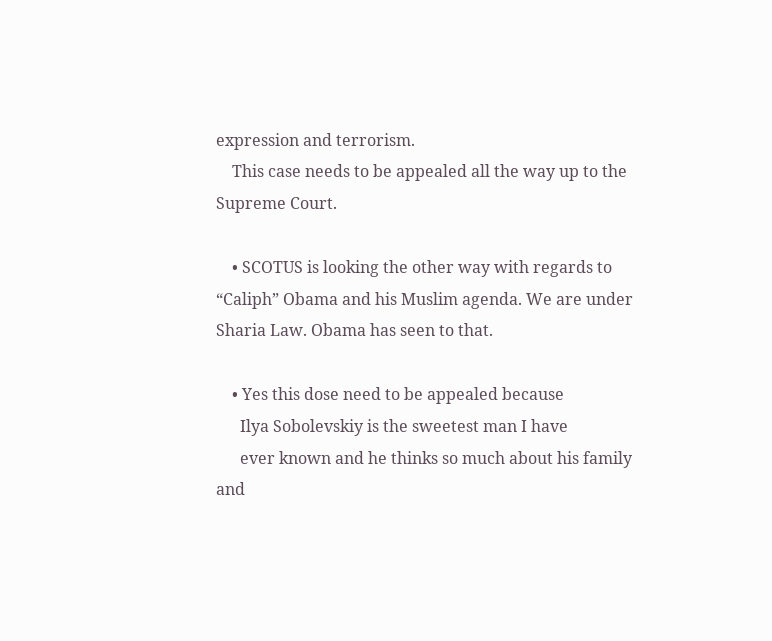expression and terrorism.
    This case needs to be appealed all the way up to the Supreme Court.

    • SCOTUS is looking the other way with regards to “Caliph” Obama and his Muslim agenda. We are under Sharia Law. Obama has seen to that.

    • Yes this dose need to be appealed because
      Ilya Sobolevskiy is the sweetest man I have
      ever known and he thinks so much about his family and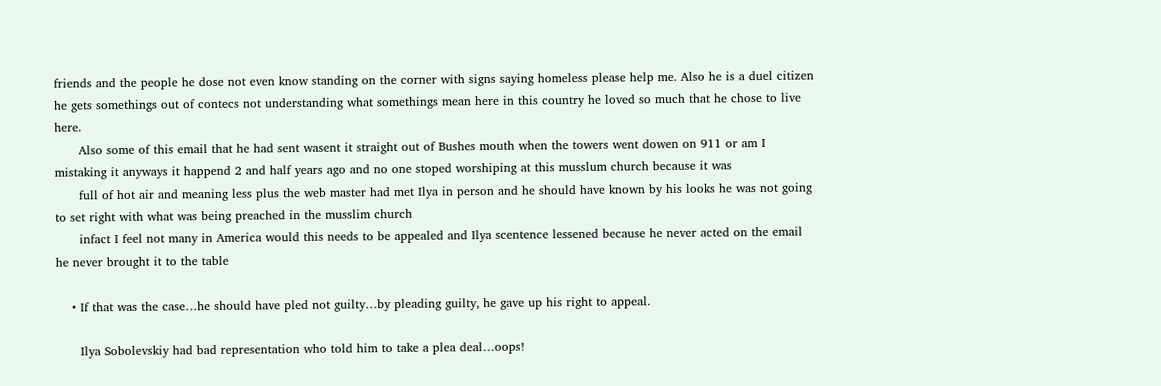friends and the people he dose not even know standing on the corner with signs saying homeless please help me. Also he is a duel citizen he gets somethings out of contecs not understanding what somethings mean here in this country he loved so much that he chose to live here.
      Also some of this email that he had sent wasent it straight out of Bushes mouth when the towers went dowen on 911 or am I mistaking it anyways it happend 2 and half years ago and no one stoped worshiping at this musslum church because it was
      full of hot air and meaning less plus the web master had met Ilya in person and he should have known by his looks he was not going to set right with what was being preached in the musslim church
      infact I feel not many in America would this needs to be appealed and Ilya scentence lessened because he never acted on the email he never brought it to the table

    • If that was the case…he should have pled not guilty…by pleading guilty, he gave up his right to appeal.

      Ilya Sobolevskiy had bad representation who told him to take a plea deal…oops!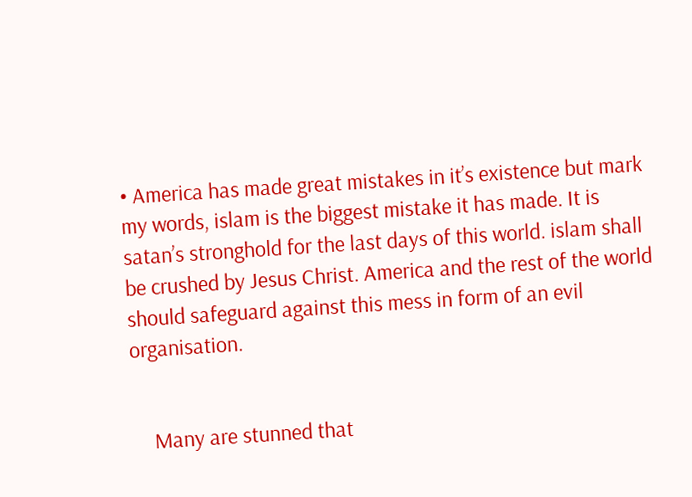• America has made great mistakes in it’s existence but mark my words, islam is the biggest mistake it has made. It is satan’s stronghold for the last days of this world. islam shall be crushed by Jesus Christ. America and the rest of the world should safeguard against this mess in form of an evil organisation.


    Many are stunned that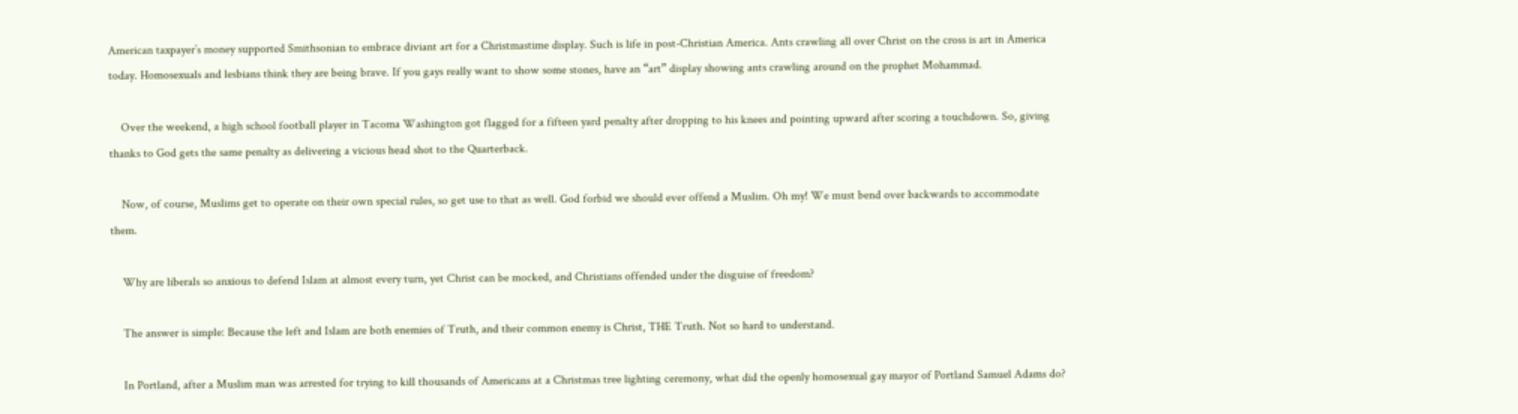American taxpayer’s money supported Smithsonian to embrace diviant art for a Christmastime display. Such is life in post-Christian America. Ants crawling all over Christ on the cross is art in America today. Homosexuals and lesbians think they are being brave. If you gays really want to show some stones, have an “art” display showing ants crawling around on the prophet Mohammad.

    Over the weekend, a high school football player in Tacoma Washington got flagged for a fifteen yard penalty after dropping to his knees and pointing upward after scoring a touchdown. So, giving thanks to God gets the same penalty as delivering a vicious head shot to the Quarterback.

    Now, of course, Muslims get to operate on their own special rules, so get use to that as well. God forbid we should ever offend a Muslim. Oh my! We must bend over backwards to accommodate them.

    Why are liberals so anxious to defend Islam at almost every turn, yet Christ can be mocked, and Christians offended under the disguise of freedom?

    The answer is simple: Because the left and Islam are both enemies of Truth, and their common enemy is Christ, THE Truth. Not so hard to understand.

    In Portland, after a Muslim man was arrested for trying to kill thousands of Americans at a Christmas tree lighting ceremony, what did the openly homosexual gay mayor of Portland Samuel Adams do?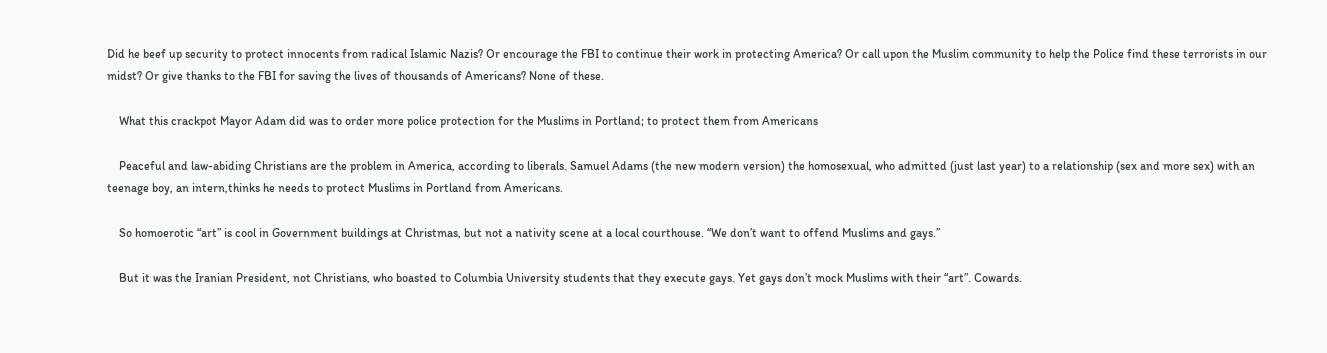Did he beef up security to protect innocents from radical Islamic Nazis? Or encourage the FBI to continue their work in protecting America? Or call upon the Muslim community to help the Police find these terrorists in our midst? Or give thanks to the FBI for saving the lives of thousands of Americans? None of these.

    What this crackpot Mayor Adam did was to order more police protection for the Muslims in Portland; to protect them from Americans

    Peaceful and law-abiding Christians are the problem in America, according to liberals. Samuel Adams (the new modern version) the homosexual, who admitted (just last year) to a relationship (sex and more sex) with an teenage boy, an intern,thinks he needs to protect Muslims in Portland from Americans.

    So homoerotic “art” is cool in Government buildings at Christmas, but not a nativity scene at a local courthouse. “We don’t want to offend Muslims and gays.”

    But it was the Iranian President, not Christians, who boasted to Columbia University students that they execute gays. Yet gays don’t mock Muslims with their “art”. Cowards.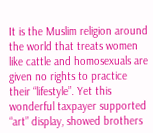It is the Muslim religion around the world that treats women like cattle and homosexuals are given no rights to practice their “lifestyle”. Yet this wonderful taxpayer supported “art” display, showed brothers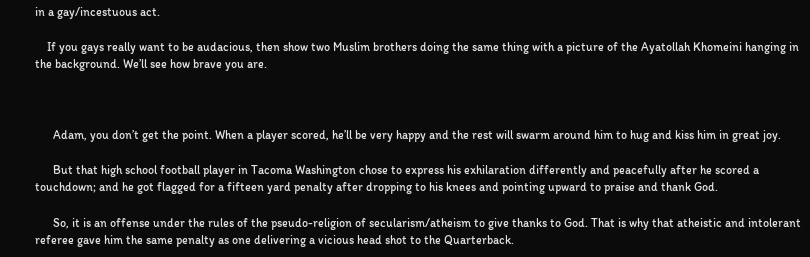in a gay/incestuous act.

    If you gays really want to be audacious, then show two Muslim brothers doing the same thing with a picture of the Ayatollah Khomeini hanging in the background. We’ll see how brave you are.



      Adam, you don’t get the point. When a player scored, he’ll be very happy and the rest will swarm around him to hug and kiss him in great joy.

      But that high school football player in Tacoma Washington chose to express his exhilaration differently and peacefully after he scored a touchdown; and he got flagged for a fifteen yard penalty after dropping to his knees and pointing upward to praise and thank God.

      So, it is an offense under the rules of the pseudo-religion of secularism/atheism to give thanks to God. That is why that atheistic and intolerant referee gave him the same penalty as one delivering a vicious head shot to the Quarterback.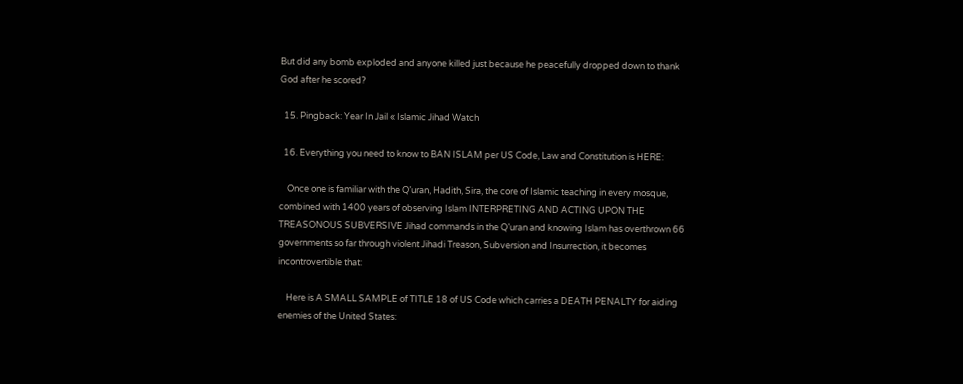But did any bomb exploded and anyone killed just because he peacefully dropped down to thank God after he scored?

  15. Pingback: Year In Jail « Islamic Jihad Watch

  16. Everything you need to know to BAN ISLAM per US Code, Law and Constitution is HERE:

    Once one is familiar with the Q’uran, Hadith, Sira, the core of Islamic teaching in every mosque, combined with 1400 years of observing Islam INTERPRETING AND ACTING UPON THE TREASONOUS SUBVERSIVE Jihad commands in the Q’uran and knowing Islam has overthrown 66 governments so far through violent Jihadi Treason, Subversion and Insurrection, it becomes incontrovertible that:

    Here is A SMALL SAMPLE of TITLE 18 of US Code which carries a DEATH PENALTY for aiding enemies of the United States: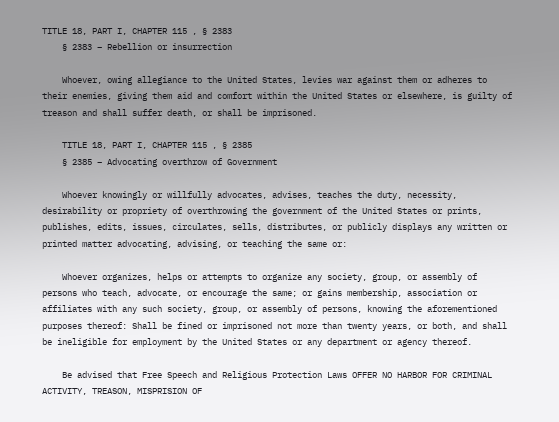TITLE 18, PART I, CHAPTER 115 , § 2383
    § 2383 – Rebellion or insurrection

    Whoever, owing allegiance to the United States, levies war against them or adheres to their enemies, giving them aid and comfort within the United States or elsewhere, is guilty of treason and shall suffer death, or shall be imprisoned.

    TITLE 18, PART I, CHAPTER 115 , § 2385
    § 2385 – Advocating overthrow of Government

    Whoever knowingly or willfully advocates, advises, teaches the duty, necessity, desirability or propriety of overthrowing the government of the United States or prints, publishes, edits, issues, circulates, sells, distributes, or publicly displays any written or printed matter advocating, advising, or teaching the same or:

    Whoever organizes, helps or attempts to organize any society, group, or assembly of persons who teach, advocate, or encourage the same; or gains membership, association or affiliates with any such society, group, or assembly of persons, knowing the aforementioned purposes thereof: Shall be fined or imprisoned not more than twenty years, or both, and shall be ineligible for employment by the United States or any department or agency thereof.

    Be advised that Free Speech and Religious Protection Laws OFFER NO HARBOR FOR CRIMINAL ACTIVITY, TREASON, MISPRISION OF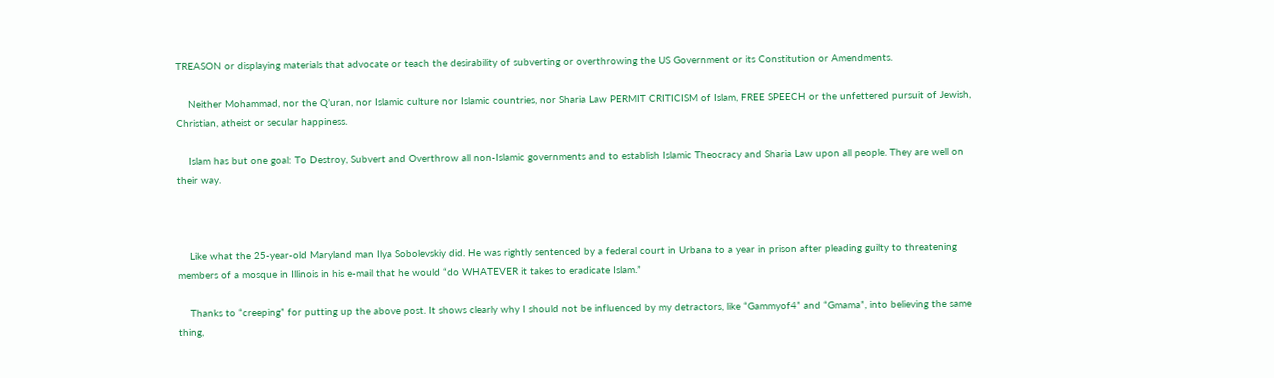TREASON or displaying materials that advocate or teach the desirability of subverting or overthrowing the US Government or its Constitution or Amendments.

    Neither Mohammad, nor the Q’uran, nor Islamic culture nor Islamic countries, nor Sharia Law PERMIT CRITICISM of Islam, FREE SPEECH or the unfettered pursuit of Jewish, Christian, atheist or secular happiness.

    Islam has but one goal: To Destroy, Subvert and Overthrow all non-Islamic governments and to establish Islamic Theocracy and Sharia Law upon all people. They are well on their way.



    Like what the 25-year-old Maryland man Ilya Sobolevskiy did. He was rightly sentenced by a federal court in Urbana to a year in prison after pleading guilty to threatening members of a mosque in Illinois in his e-mail that he would “do WHATEVER it takes to eradicate Islam.”

    Thanks to “creeping” for putting up the above post. It shows clearly why I should not be influenced by my detractors, like “Gammyof4” and “Gmama”, into believing the same thing,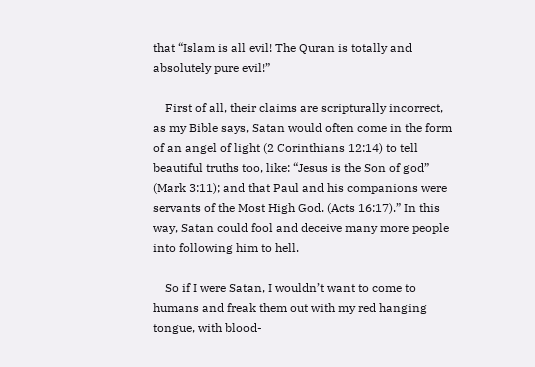that “Islam is all evil! The Quran is totally and absolutely pure evil!”

    First of all, their claims are scripturally incorrect, as my Bible says, Satan would often come in the form of an angel of light (2 Corinthians 12:14) to tell beautiful truths too, like: “Jesus is the Son of god” (Mark 3:11); and that Paul and his companions were servants of the Most High God. (Acts 16:17).” In this way, Satan could fool and deceive many more people into following him to hell.

    So if I were Satan, I wouldn’t want to come to humans and freak them out with my red hanging tongue, with blood-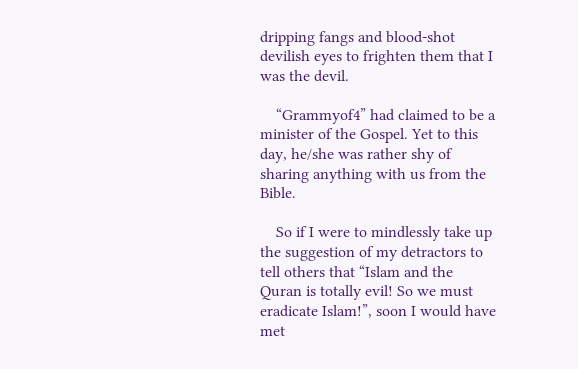dripping fangs and blood-shot devilish eyes to frighten them that I was the devil.

    “Grammyof4” had claimed to be a minister of the Gospel. Yet to this day, he/she was rather shy of sharing anything with us from the Bible.

    So if I were to mindlessly take up the suggestion of my detractors to tell others that “Islam and the Quran is totally evil! So we must eradicate Islam!”, soon I would have met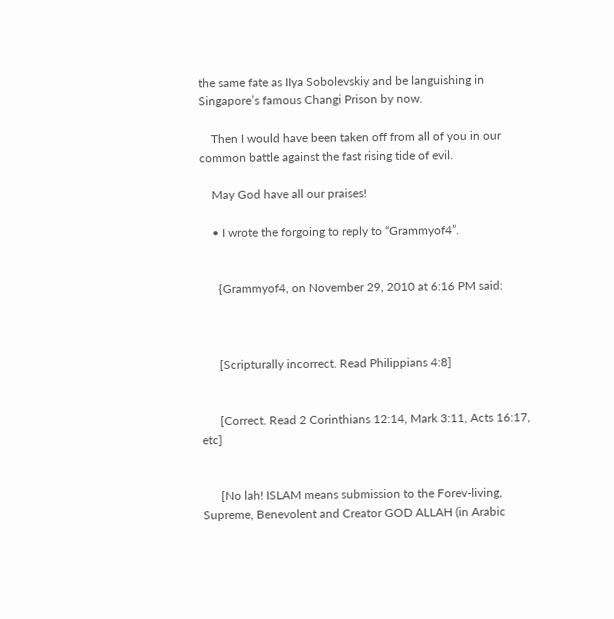the same fate as IIya Sobolevskiy and be languishing in Singapore’s famous Changi Prison by now.

    Then I would have been taken off from all of you in our common battle against the fast rising tide of evil.

    May God have all our praises!

    • I wrote the forgoing to reply to “Grammyof4”.


      {Grammyof4, on November 29, 2010 at 6:16 PM said:



      [Scripturally incorrect. Read Philippians 4:8]


      [Correct. Read 2 Corinthians 12:14, Mark 3:11, Acts 16:17, etc]


      [No lah! ISLAM means submission to the Forev-living, Supreme, Benevolent and Creator GOD ALLAH (in Arabic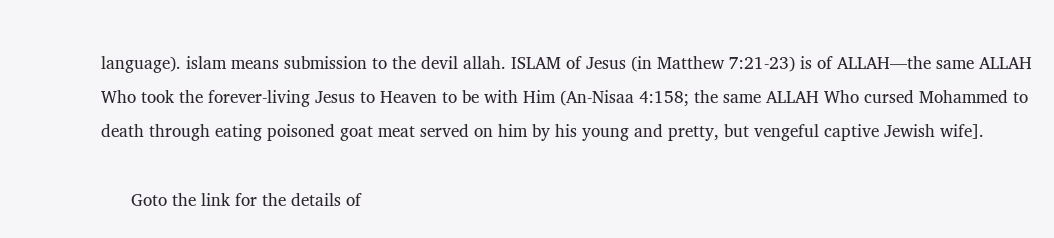language). islam means submission to the devil allah. ISLAM of Jesus (in Matthew 7:21-23) is of ALLAH—the same ALLAH Who took the forever-living Jesus to Heaven to be with Him (An-Nisaa 4:158; the same ALLAH Who cursed Mohammed to death through eating poisoned goat meat served on him by his young and pretty, but vengeful captive Jewish wife].

      Goto the link for the details of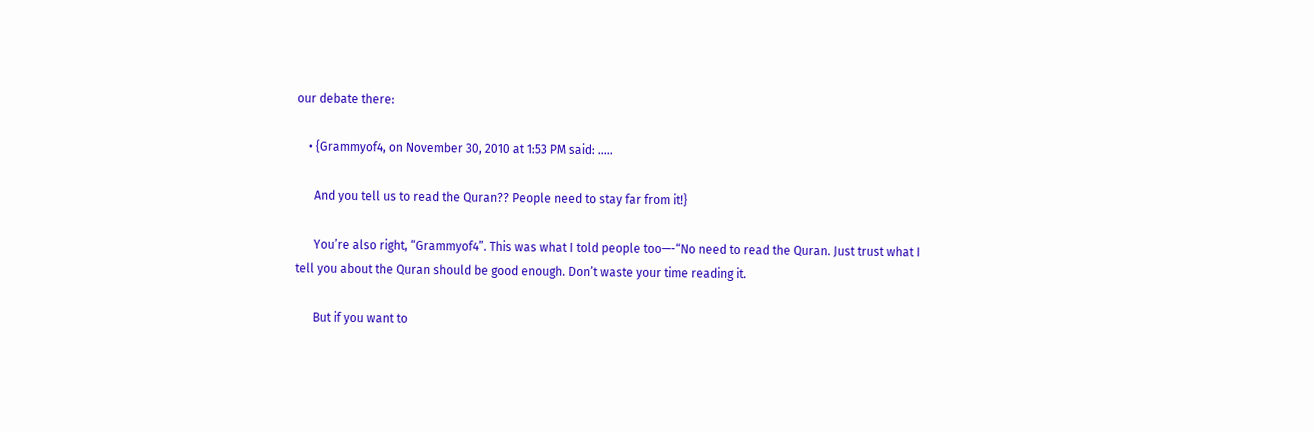our debate there:

    • {Grammyof4, on November 30, 2010 at 1:53 PM said: …..

      And you tell us to read the Quran?? People need to stay far from it!}

      You’re also right, “Grammyof4”. This was what I told people too—-“No need to read the Quran. Just trust what I tell you about the Quran should be good enough. Don’t waste your time reading it.

      But if you want to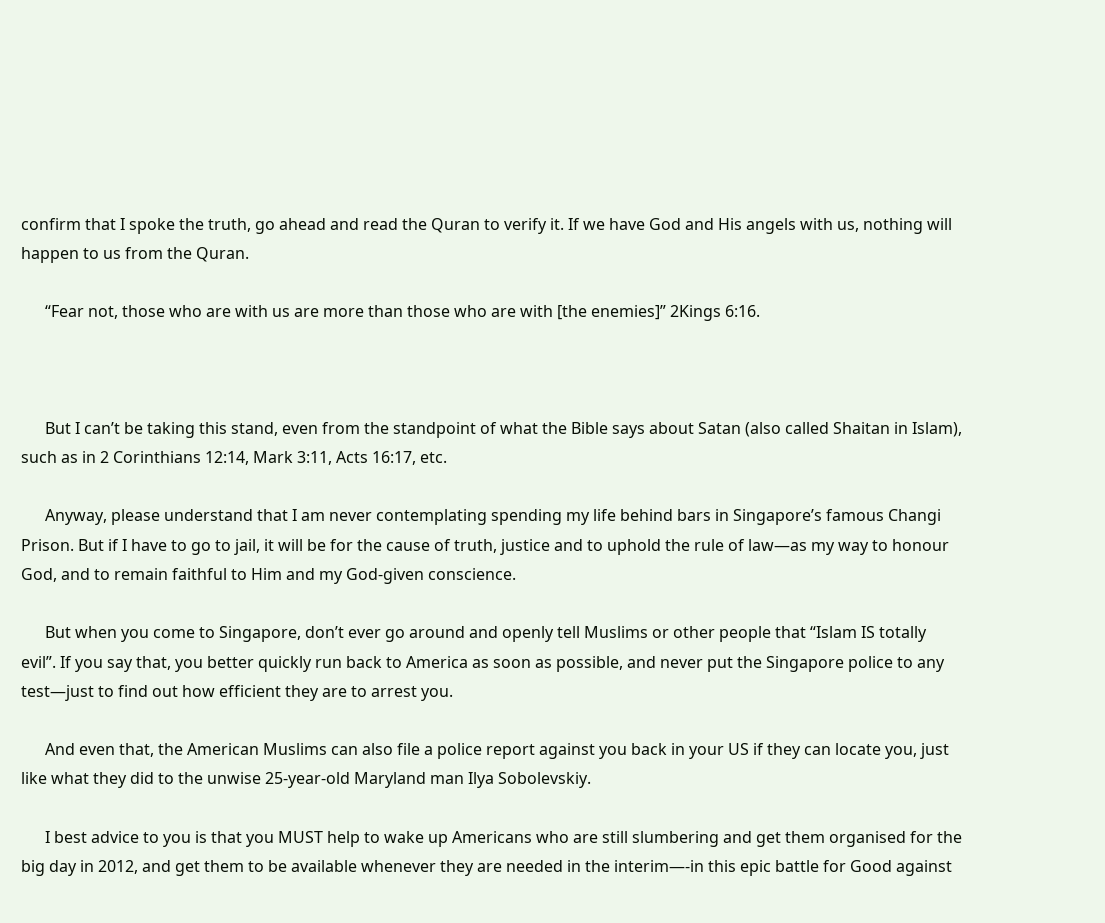confirm that I spoke the truth, go ahead and read the Quran to verify it. If we have God and His angels with us, nothing will happen to us from the Quran.

      “Fear not, those who are with us are more than those who are with [the enemies]” 2Kings 6:16.



      But I can’t be taking this stand, even from the standpoint of what the Bible says about Satan (also called Shaitan in Islam), such as in 2 Corinthians 12:14, Mark 3:11, Acts 16:17, etc.

      Anyway, please understand that I am never contemplating spending my life behind bars in Singapore’s famous Changi Prison. But if I have to go to jail, it will be for the cause of truth, justice and to uphold the rule of law—as my way to honour God, and to remain faithful to Him and my God-given conscience.

      But when you come to Singapore, don’t ever go around and openly tell Muslims or other people that “Islam IS totally evil”. If you say that, you better quickly run back to America as soon as possible, and never put the Singapore police to any test—just to find out how efficient they are to arrest you.

      And even that, the American Muslims can also file a police report against you back in your US if they can locate you, just like what they did to the unwise 25-year-old Maryland man Ilya Sobolevskiy.

      I best advice to you is that you MUST help to wake up Americans who are still slumbering and get them organised for the big day in 2012, and get them to be available whenever they are needed in the interim—-in this epic battle for Good against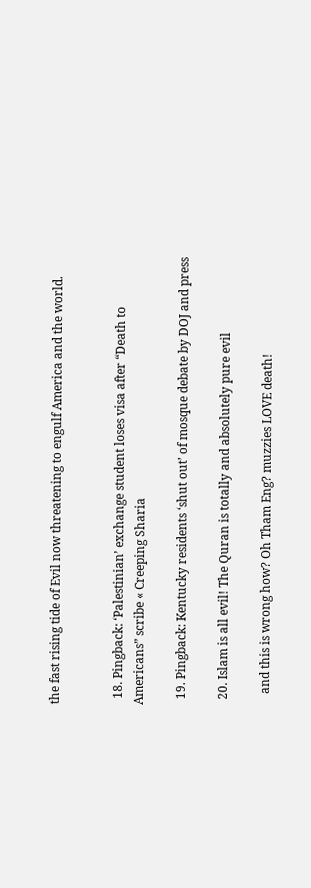the fast rising tide of Evil now threatening to engulf America and the world.


  18. Pingback: ‘Palestinian’ exchange student loses visa after “Death to Americans” scribe « Creeping Sharia

  19. Pingback: Kentucky residents ‘shut out’ of mosque debate by DOJ and press

  20. Islam is all evil! The Quran is totally and absolutely pure evil

    and this is wrong how? Oh Tham Eng? muzzies LOVE death!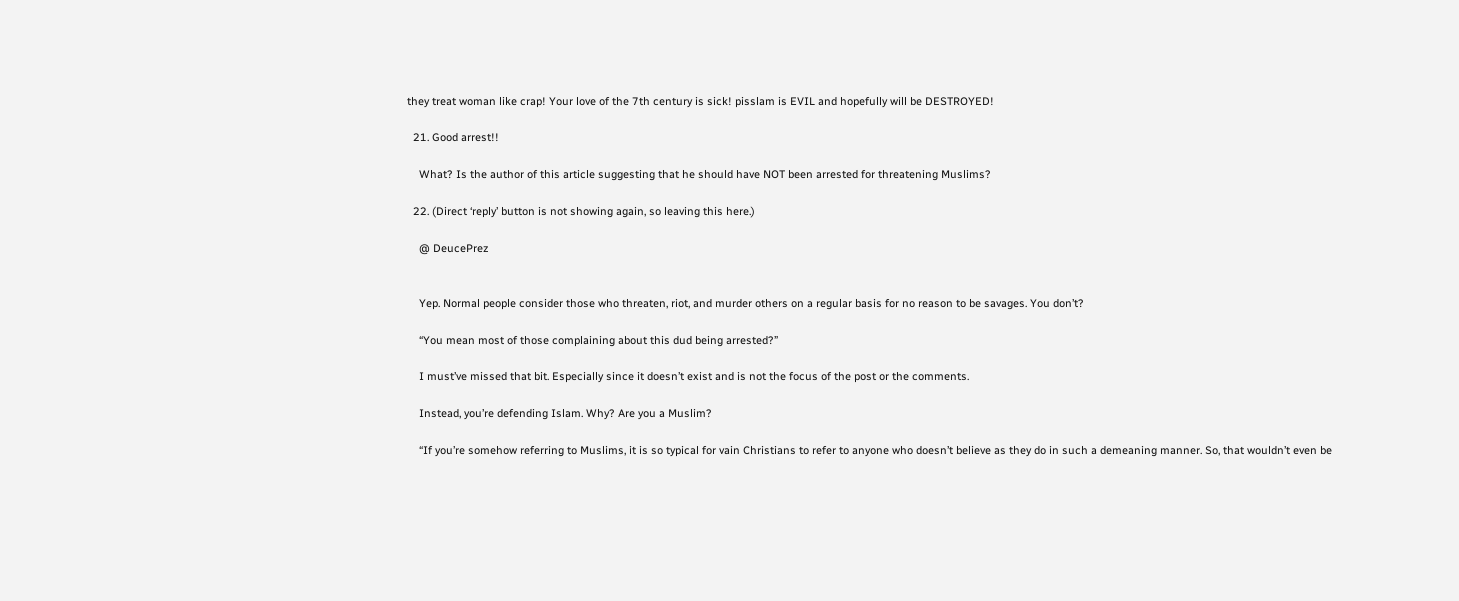they treat woman like crap! Your love of the 7th century is sick! pisslam is EVIL and hopefully will be DESTROYED!

  21. Good arrest!!

    What? Is the author of this article suggesting that he should have NOT been arrested for threatening Muslims?

  22. (Direct ‘reply’ button is not showing again, so leaving this here.)

    @ DeucePrez


    Yep. Normal people consider those who threaten, riot, and murder others on a regular basis for no reason to be savages. You don’t?

    “You mean most of those complaining about this dud being arrested?”

    I must’ve missed that bit. Especially since it doesn’t exist and is not the focus of the post or the comments.

    Instead, you’re defending Islam. Why? Are you a Muslim?

    “If you’re somehow referring to Muslims, it is so typical for vain Christians to refer to anyone who doesn’t believe as they do in such a demeaning manner. So, that wouldn’t even be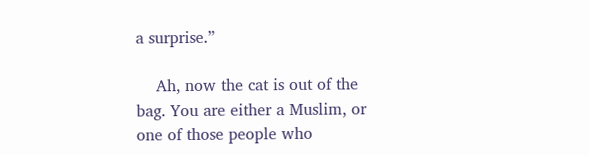a surprise.”

    Ah, now the cat is out of the bag. You are either a Muslim, or one of those people who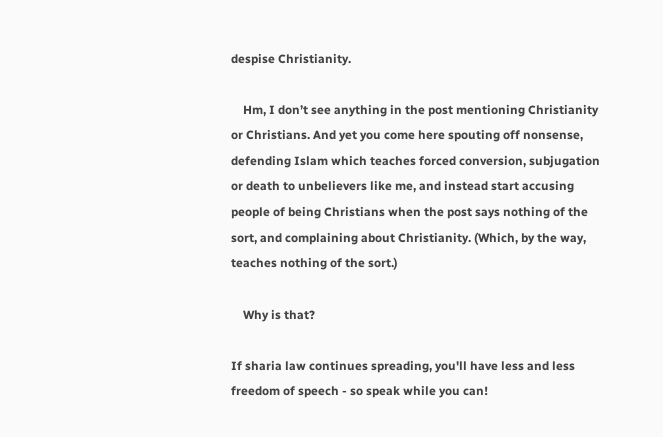despise Christianity.

    Hm, I don’t see anything in the post mentioning Christianity or Christians. And yet you come here spouting off nonsense, defending Islam which teaches forced conversion, subjugation or death to unbelievers like me, and instead start accusing people of being Christians when the post says nothing of the sort, and complaining about Christianity. (Which, by the way, teaches nothing of the sort.)

    Why is that?

If sharia law continues spreading, you'll have less and less freedom of speech - so speak while you can!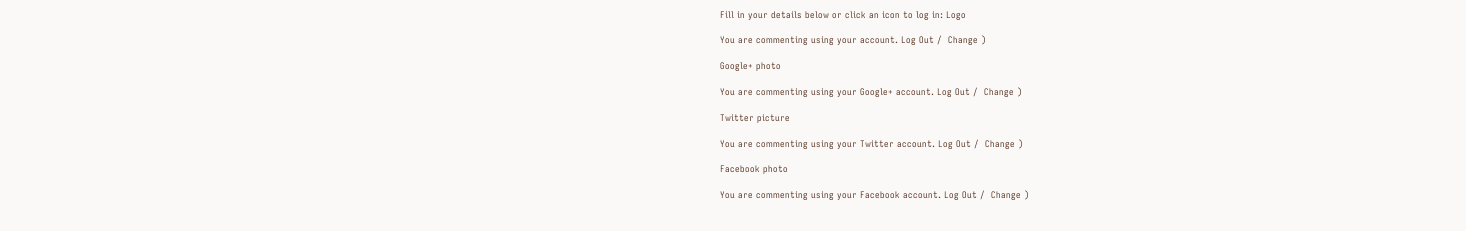Fill in your details below or click an icon to log in: Logo

You are commenting using your account. Log Out /  Change )

Google+ photo

You are commenting using your Google+ account. Log Out /  Change )

Twitter picture

You are commenting using your Twitter account. Log Out /  Change )

Facebook photo

You are commenting using your Facebook account. Log Out /  Change )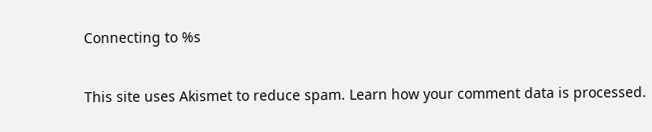Connecting to %s

This site uses Akismet to reduce spam. Learn how your comment data is processed.